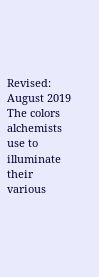Revised: August 2019      The colors alchemists use to illuminate their various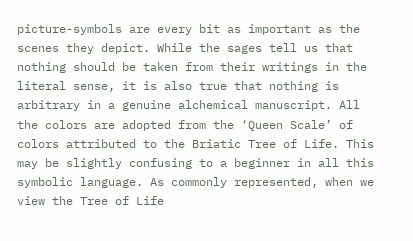picture-symbols are every bit as important as the scenes they depict. While the sages tell us that nothing should be taken from their writings in the literal sense, it is also true that nothing is arbitrary in a genuine alchemical manuscript. All the colors are adopted from the ‘Queen Scale’ of colors attributed to the Briatic Tree of Life. This may be slightly confusing to a beginner in all this symbolic language. As commonly represented, when we view the Tree of Life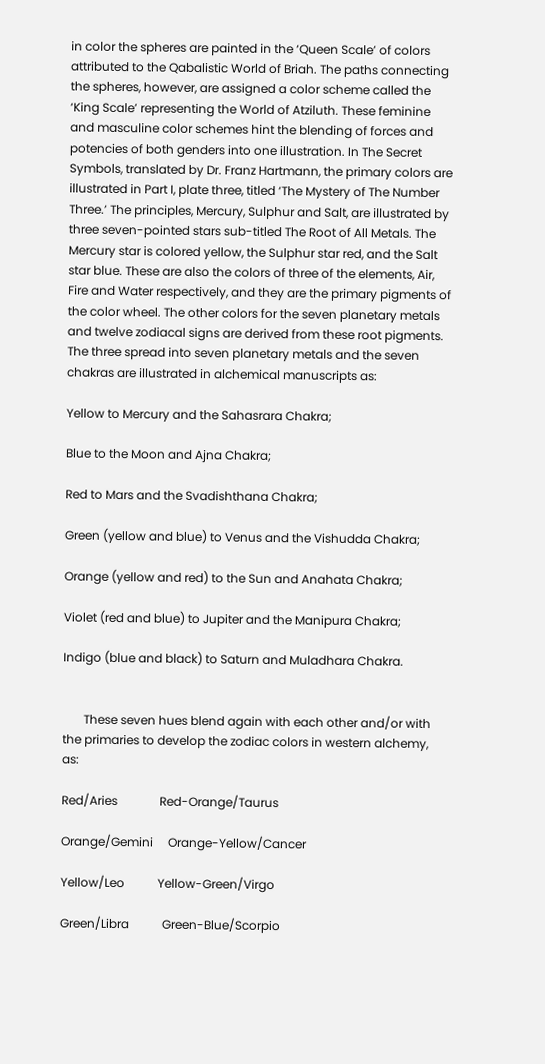in color the spheres are painted in the ‘Queen Scale’ of colors attributed to the Qabalistic World of Briah. The paths connecting the spheres, however, are assigned a color scheme called the ‘King Scale’ representing the World of Atziluth. These feminine and masculine color schemes hint the blending of forces and potencies of both genders into one illustration. In The Secret Symbols, translated by Dr. Franz Hartmann, the primary colors are illustrated in Part I, plate three, titled ‘The Mystery of The Number Three.’ The principles, Mercury, Sulphur and Salt, are illustrated by three seven-pointed stars sub-titled The Root of All Metals. The Mercury star is colored yellow, the Sulphur star red, and the Salt star blue. These are also the colors of three of the elements, Air, Fire and Water respectively, and they are the primary pigments of the color wheel. The other colors for the seven planetary metals and twelve zodiacal signs are derived from these root pigments. The three spread into seven planetary metals and the seven chakras are illustrated in alchemical manuscripts as:

Yellow to Mercury and the Sahasrara Chakra;

Blue to the Moon and Ajna Chakra;

Red to Mars and the Svadishthana Chakra;

Green (yellow and blue) to Venus and the Vishudda Chakra;

Orange (yellow and red) to the Sun and Anahata Chakra;

Violet (red and blue) to Jupiter and the Manipura Chakra;

Indigo (blue and black) to Saturn and Muladhara Chakra.


       These seven hues blend again with each other and/or with the primaries to develop the zodiac colors in western alchemy, as:

Red/Aries              Red-Orange/Taurus

Orange/Gemini     Orange-Yellow/Cancer

Yellow/Leo           Yellow-Green/Virgo

Green/Libra           Green-Blue/Scorpio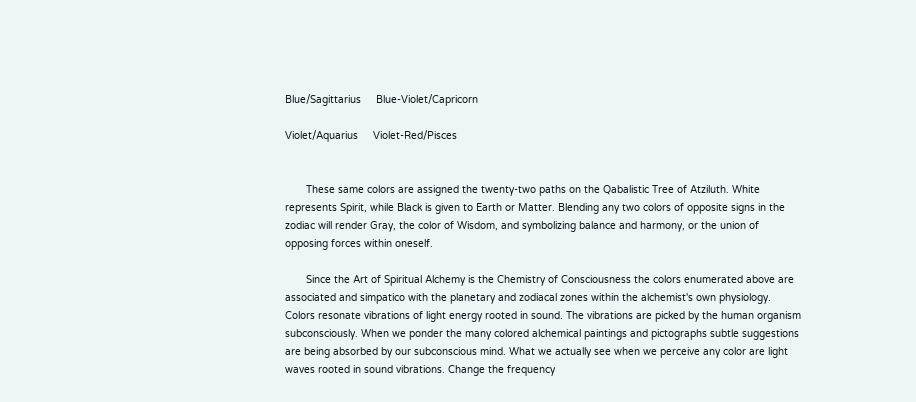Blue/Sagittarius     Blue-Violet/Capricorn

Violet/Aquarius     Violet-Red/Pisces


       These same colors are assigned the twenty-two paths on the Qabalistic Tree of Atziluth. White represents Spirit, while Black is given to Earth or Matter. Blending any two colors of opposite signs in the zodiac will render Gray, the color of Wisdom, and symbolizing balance and harmony, or the union of opposing forces within oneself.

       Since the Art of Spiritual Alchemy is the Chemistry of Consciousness the colors enumerated above are associated and simpatico with the planetary and zodiacal zones within the alchemist's own physiology. Colors resonate vibrations of light energy rooted in sound. The vibrations are picked by the human organism subconsciously. When we ponder the many colored alchemical paintings and pictographs subtle suggestions are being absorbed by our subconscious mind. What we actually see when we perceive any color are light waves rooted in sound vibrations. Change the frequency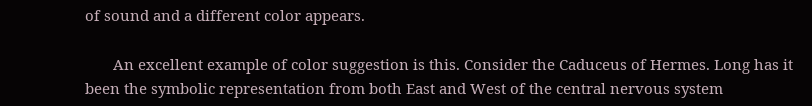of sound and a different color appears.

       An excellent example of color suggestion is this. Consider the Caduceus of Hermes. Long has it been the symbolic representation from both East and West of the central nervous system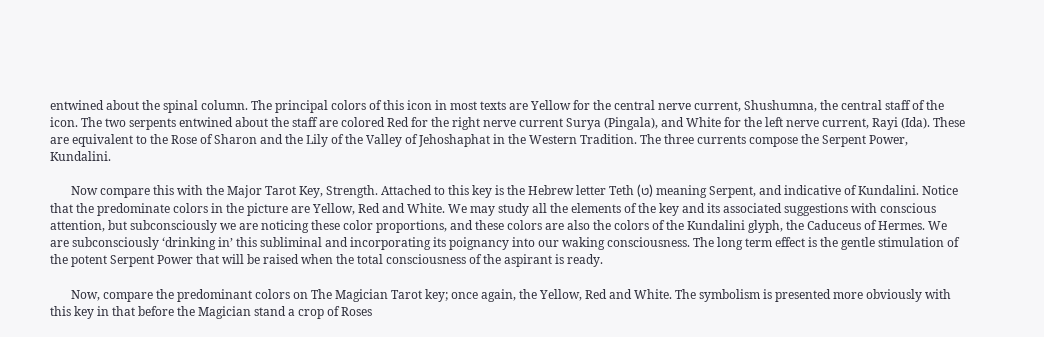entwined about the spinal column. The principal colors of this icon in most texts are Yellow for the central nerve current, Shushumna, the central staff of the icon. The two serpents entwined about the staff are colored Red for the right nerve current Surya (Pingala), and White for the left nerve current, Rayi (Ida). These are equivalent to the Rose of Sharon and the Lily of the Valley of Jehoshaphat in the Western Tradition. The three currents compose the Serpent Power, Kundalini.

       Now compare this with the Major Tarot Key, Strength. Attached to this key is the Hebrew letter Teth (ט) meaning Serpent, and indicative of Kundalini. Notice that the predominate colors in the picture are Yellow, Red and White. We may study all the elements of the key and its associated suggestions with conscious attention, but subconsciously we are noticing these color proportions, and these colors are also the colors of the Kundalini glyph, the Caduceus of Hermes. We are subconsciously ‘drinking in’ this subliminal and incorporating its poignancy into our waking consciousness. The long term effect is the gentle stimulation of the potent Serpent Power that will be raised when the total consciousness of the aspirant is ready.

       Now, compare the predominant colors on The Magician Tarot key; once again, the Yellow, Red and White. The symbolism is presented more obviously with this key in that before the Magician stand a crop of Roses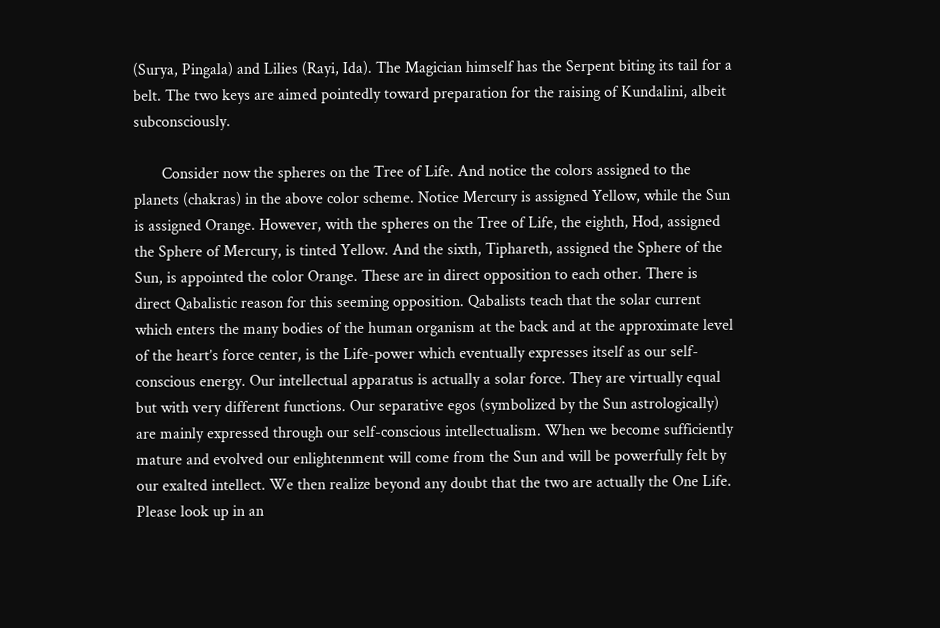(Surya, Pingala) and Lilies (Rayi, Ida). The Magician himself has the Serpent biting its tail for a belt. The two keys are aimed pointedly toward preparation for the raising of Kundalini, albeit subconsciously.

       Consider now the spheres on the Tree of Life. And notice the colors assigned to the planets (chakras) in the above color scheme. Notice Mercury is assigned Yellow, while the Sun is assigned Orange. However, with the spheres on the Tree of Life, the eighth, Hod, assigned the Sphere of Mercury, is tinted Yellow. And the sixth, Tiphareth, assigned the Sphere of the Sun, is appointed the color Orange. These are in direct opposition to each other. There is direct Qabalistic reason for this seeming opposition. Qabalists teach that the solar current which enters the many bodies of the human organism at the back and at the approximate level of the heart’s force center, is the Life-power which eventually expresses itself as our self-conscious energy. Our intellectual apparatus is actually a solar force. They are virtually equal but with very different functions. Our separative egos (symbolized by the Sun astrologically) are mainly expressed through our self-conscious intellectualism. When we become sufficiently mature and evolved our enlightenment will come from the Sun and will be powerfully felt by our exalted intellect. We then realize beyond any doubt that the two are actually the One Life. Please look up in an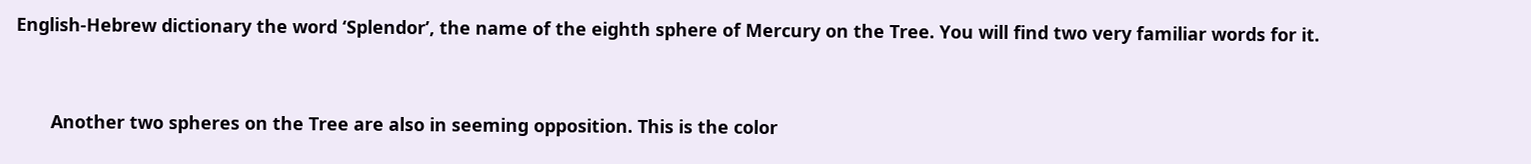English-Hebrew dictionary the word ‘Splendor’, the name of the eighth sphere of Mercury on the Tree. You will find two very familiar words for it.


       Another two spheres on the Tree are also in seeming opposition. This is the color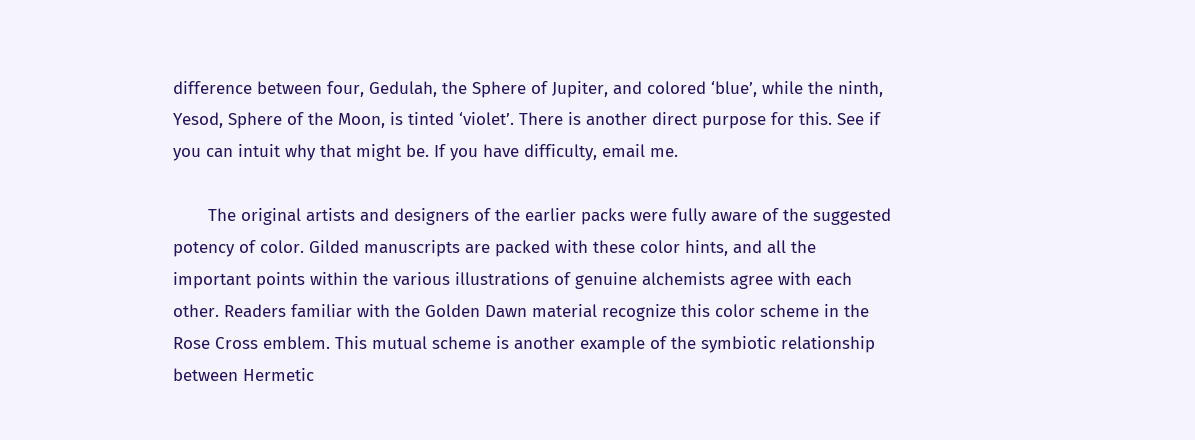difference between four, Gedulah, the Sphere of Jupiter, and colored ‘blue’, while the ninth, Yesod, Sphere of the Moon, is tinted ‘violet’. There is another direct purpose for this. See if you can intuit why that might be. If you have difficulty, email me.

       The original artists and designers of the earlier packs were fully aware of the suggested potency of color. Gilded manuscripts are packed with these color hints, and all the important points within the various illustrations of genuine alchemists agree with each other. Readers familiar with the Golden Dawn material recognize this color scheme in the Rose Cross emblem. This mutual scheme is another example of the symbiotic relationship between Hermetic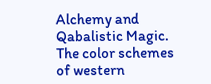Alchemy and Qabalistic Magic. The color schemes of western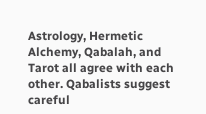Astrology, Hermetic Alchemy, Qabalah, and Tarot all agree with each other. Qabalists suggest careful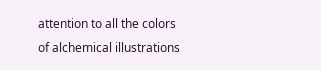attention to all the colors of alchemical illustrations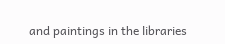and paintings in the libraries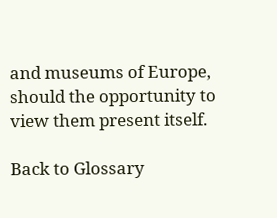and museums of Europe, should the opportunity to view them present itself.

Back to Glossary